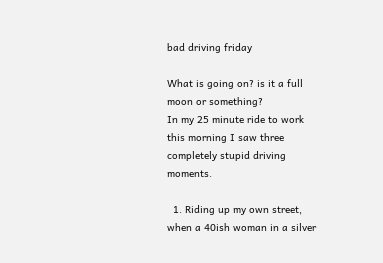bad driving friday

What is going on? is it a full moon or something?
In my 25 minute ride to work this morning I saw three completely stupid driving moments.

  1. Riding up my own street, when a 40ish woman in a silver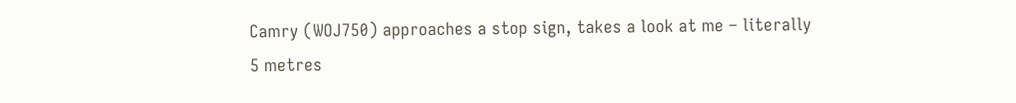Camry (WOJ750) approaches a stop sign, takes a look at me – literally 5 metres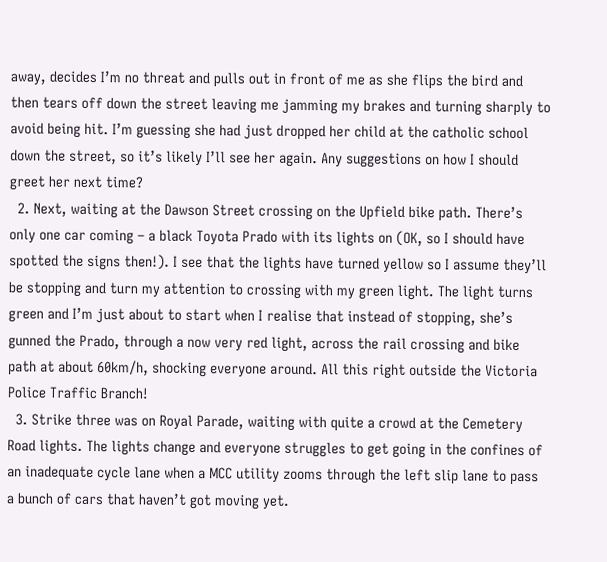away, decides I’m no threat and pulls out in front of me as she flips the bird and then tears off down the street leaving me jamming my brakes and turning sharply to avoid being hit. I’m guessing she had just dropped her child at the catholic school down the street, so it’s likely I’ll see her again. Any suggestions on how I should greet her next time?
  2. Next, waiting at the Dawson Street crossing on the Upfield bike path. There’s only one car coming – a black Toyota Prado with its lights on (OK, so I should have spotted the signs then!). I see that the lights have turned yellow so I assume they’ll be stopping and turn my attention to crossing with my green light. The light turns green and I’m just about to start when I realise that instead of stopping, she’s gunned the Prado, through a now very red light, across the rail crossing and bike path at about 60km/h, shocking everyone around. All this right outside the Victoria Police Traffic Branch!
  3. Strike three was on Royal Parade, waiting with quite a crowd at the Cemetery Road lights. The lights change and everyone struggles to get going in the confines of an inadequate cycle lane when a MCC utility zooms through the left slip lane to pass a bunch of cars that haven’t got moving yet.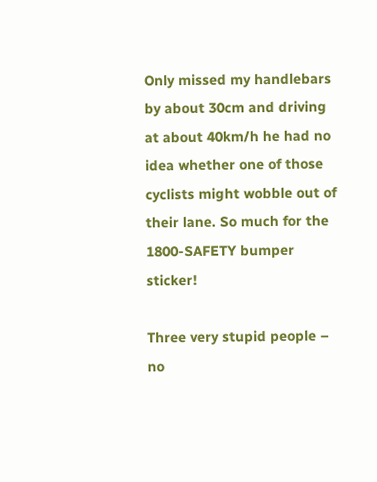Only missed my handlebars by about 30cm and driving at about 40km/h he had no idea whether one of those cyclists might wobble out of their lane. So much for the 1800-SAFETY bumper sticker!

Three very stupid people – no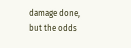damage done, but the odds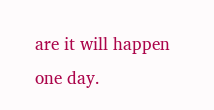are it will happen one day.